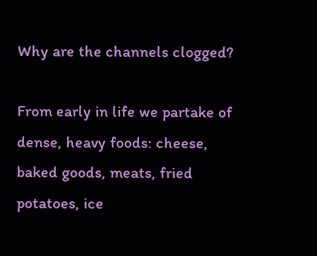Why are the channels clogged?

From early in life we partake of dense, heavy foods: cheese, baked goods, meats, fried potatoes, ice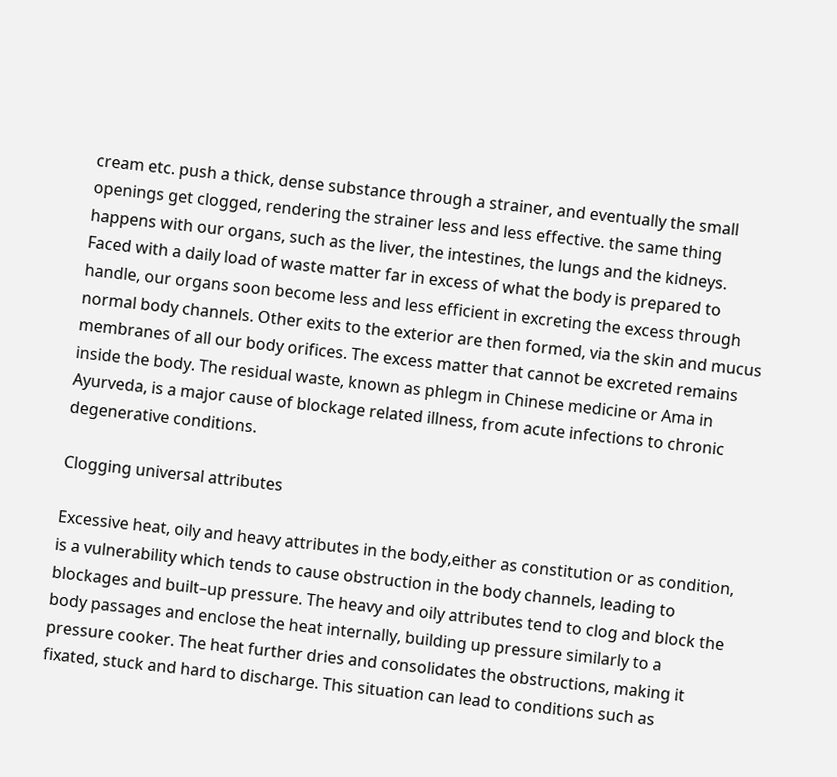cream etc. push a thick, dense substance through a strainer, and eventually the small openings get clogged, rendering the strainer less and less effective. the same thing happens with our organs, such as the liver, the intestines, the lungs and the kidneys. Faced with a daily load of waste matter far in excess of what the body is prepared to handle, our organs soon become less and less efficient in excreting the excess through normal body channels. Other exits to the exterior are then formed, via the skin and mucus membranes of all our body orifices. The excess matter that cannot be excreted remains inside the body. The residual waste, known as phlegm in Chinese medicine or Ama in Ayurveda, is a major cause of blockage related illness, from acute infections to chronic degenerative conditions.

Clogging universal attributes

Excessive heat, oily and heavy attributes in the body,either as constitution or as condition, is a vulnerability which tends to cause obstruction in the body channels, leading to blockages and built–up pressure. The heavy and oily attributes tend to clog and block the body passages and enclose the heat internally, building up pressure similarly to a pressure cooker. The heat further dries and consolidates the obstructions, making it fixated, stuck and hard to discharge. This situation can lead to conditions such as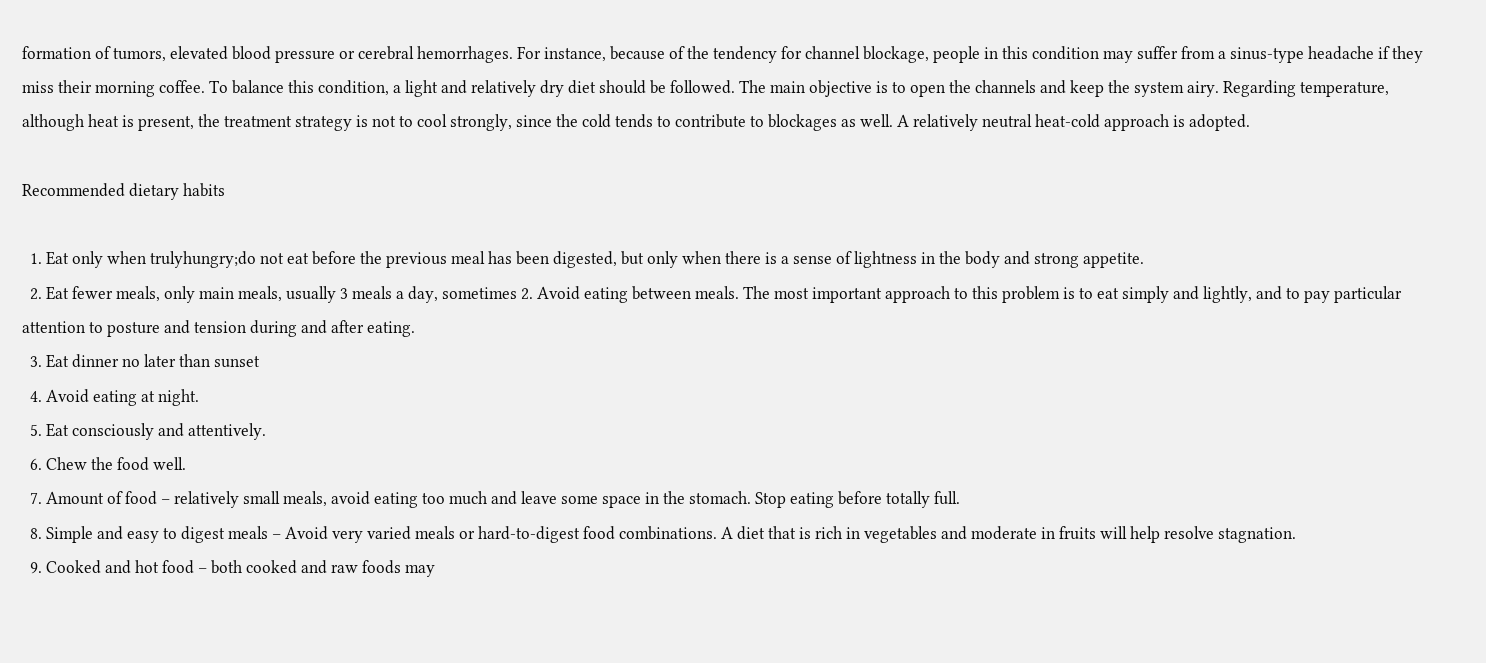formation of tumors, elevated blood pressure or cerebral hemorrhages. For instance, because of the tendency for channel blockage, people in this condition may suffer from a sinus-type headache if they miss their morning coffee. To balance this condition, a light and relatively dry diet should be followed. The main objective is to open the channels and keep the system airy. Regarding temperature, although heat is present, the treatment strategy is not to cool strongly, since the cold tends to contribute to blockages as well. A relatively neutral heat-cold approach is adopted.

Recommended dietary habits

  1. Eat only when trulyhungry;do not eat before the previous meal has been digested, but only when there is a sense of lightness in the body and strong appetite.
  2. Eat fewer meals, only main meals, usually 3 meals a day, sometimes 2. Avoid eating between meals. The most important approach to this problem is to eat simply and lightly, and to pay particular attention to posture and tension during and after eating.
  3. Eat dinner no later than sunset
  4. Avoid eating at night.
  5. Eat consciously and attentively.
  6. Chew the food well.
  7. Amount of food – relatively small meals, avoid eating too much and leave some space in the stomach. Stop eating before totally full.
  8. Simple and easy to digest meals – Avoid very varied meals or hard-to-digest food combinations. A diet that is rich in vegetables and moderate in fruits will help resolve stagnation.
  9. Cooked and hot food – both cooked and raw foods may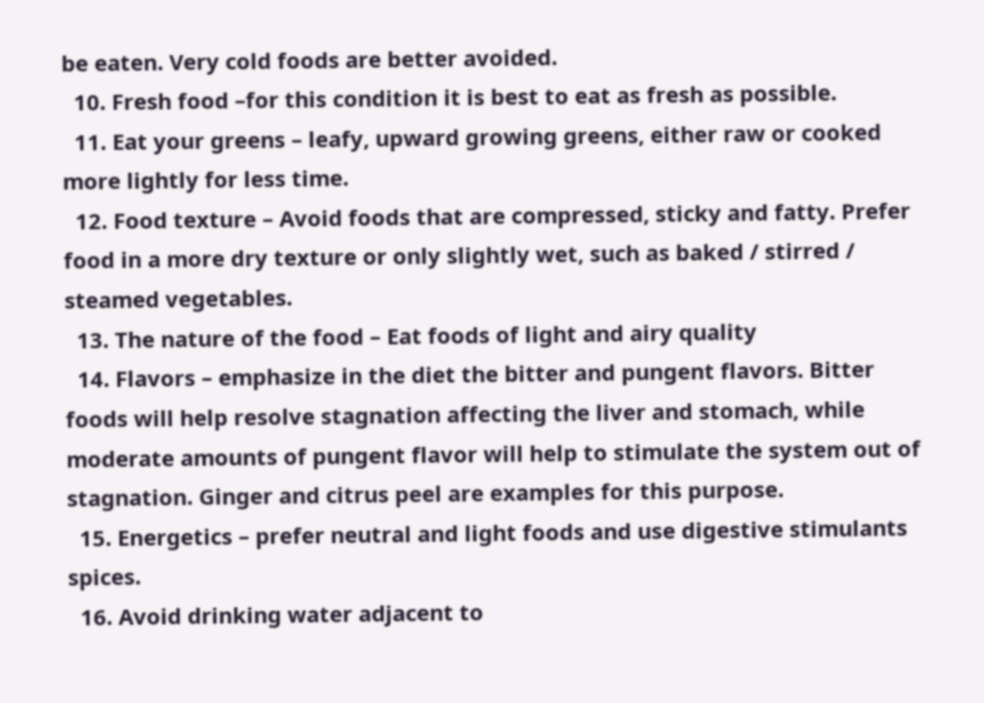be eaten. Very cold foods are better avoided.
  10. Fresh food –for this condition it is best to eat as fresh as possible.
  11. Eat your greens – leafy, upward growing greens, either raw or cooked more lightly for less time.
  12. Food texture – Avoid foods that are compressed, sticky and fatty. Prefer food in a more dry texture or only slightly wet, such as baked / stirred / steamed vegetables.
  13. The nature of the food – Eat foods of light and airy quality
  14. Flavors – emphasize in the diet the bitter and pungent flavors. Bitter foods will help resolve stagnation affecting the liver and stomach, while moderate amounts of pungent flavor will help to stimulate the system out of stagnation. Ginger and citrus peel are examples for this purpose.
  15. Energetics – prefer neutral and light foods and use digestive stimulants spices.
  16. Avoid drinking water adjacent to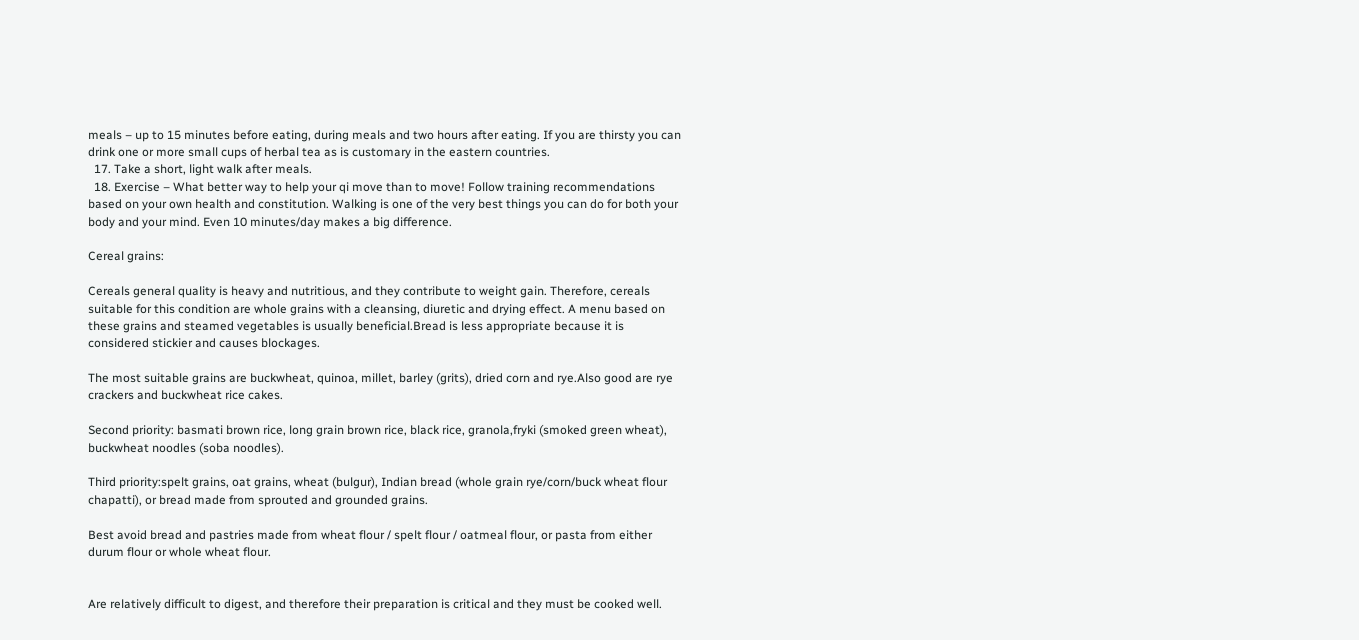meals – up to 15 minutes before eating, during meals and two hours after eating. If you are thirsty you can drink one or more small cups of herbal tea as is customary in the eastern countries.
  17. Take a short, light walk after meals.
  18. Exercise – What better way to help your qi move than to move! Follow training recommendations based on your own health and constitution. Walking is one of the very best things you can do for both your body and your mind. Even 10 minutes/day makes a big difference.

Cereal grains:

Cereals general quality is heavy and nutritious, and they contribute to weight gain. Therefore, cereals suitable for this condition are whole grains with a cleansing, diuretic and drying effect. A menu based on these grains and steamed vegetables is usually beneficial.Bread is less appropriate because it is considered stickier and causes blockages.

The most suitable grains are buckwheat, quinoa, millet, barley (grits), dried corn and rye.Also good are rye crackers and buckwheat rice cakes.

Second priority: basmati brown rice, long grain brown rice, black rice, granola,fryki (smoked green wheat), buckwheat noodles (soba noodles).

Third priority:spelt grains, oat grains, wheat (bulgur), Indian bread (whole grain rye/corn/buck wheat flour chapatti), or bread made from sprouted and grounded grains.

Best avoid bread and pastries made from wheat flour / spelt flour / oatmeal flour, or pasta from either durum flour or whole wheat flour.


Are relatively difficult to digest, and therefore their preparation is critical and they must be cooked well.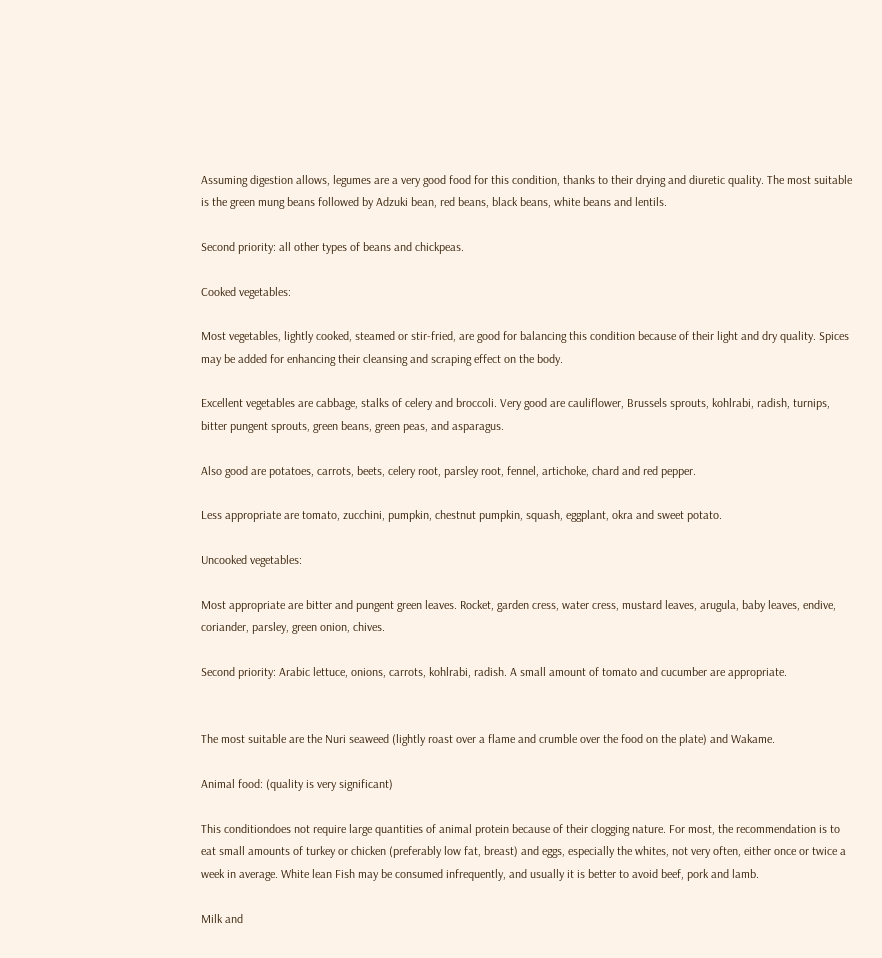Assuming digestion allows, legumes are a very good food for this condition, thanks to their drying and diuretic quality. The most suitable is the green mung beans followed by Adzuki bean, red beans, black beans, white beans and lentils.

Second priority: all other types of beans and chickpeas.

Cooked vegetables:

Most vegetables, lightly cooked, steamed or stir-fried, are good for balancing this condition because of their light and dry quality. Spices may be added for enhancing their cleansing and scraping effect on the body.

Excellent vegetables are cabbage, stalks of celery and broccoli. Very good are cauliflower, Brussels sprouts, kohlrabi, radish, turnips, bitter pungent sprouts, green beans, green peas, and asparagus.

Also good are potatoes, carrots, beets, celery root, parsley root, fennel, artichoke, chard and red pepper.

Less appropriate are tomato, zucchini, pumpkin, chestnut pumpkin, squash, eggplant, okra and sweet potato.

Uncooked vegetables:

Most appropriate are bitter and pungent green leaves. Rocket, garden cress, water cress, mustard leaves, arugula, baby leaves, endive, coriander, parsley, green onion, chives.

Second priority: Arabic lettuce, onions, carrots, kohlrabi, radish. A small amount of tomato and cucumber are appropriate.


The most suitable are the Nuri seaweed (lightly roast over a flame and crumble over the food on the plate) and Wakame.

Animal food: (quality is very significant)

This conditiondoes not require large quantities of animal protein because of their clogging nature. For most, the recommendation is to eat small amounts of turkey or chicken (preferably low fat, breast) and eggs, especially the whites, not very often, either once or twice a week in average. White lean Fish may be consumed infrequently, and usually it is better to avoid beef, pork and lamb.

Milk and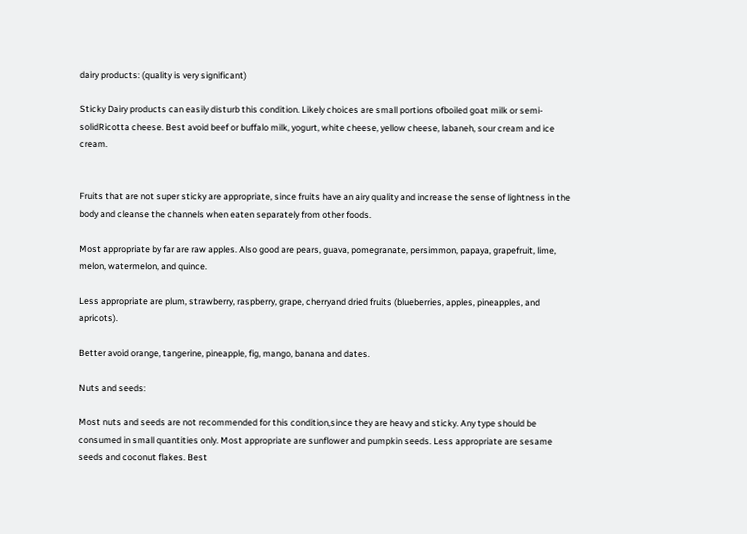dairy products: (quality is very significant)

Sticky Dairy products can easily disturb this condition. Likely choices are small portions ofboiled goat milk or semi-solidRicotta cheese. Best avoid beef or buffalo milk, yogurt, white cheese, yellow cheese, labaneh, sour cream and ice cream.


Fruits that are not super sticky are appropriate, since fruits have an airy quality and increase the sense of lightness in the body and cleanse the channels when eaten separately from other foods.

Most appropriate by far are raw apples. Also good are pears, guava, pomegranate, persimmon, papaya, grapefruit, lime, melon, watermelon, and quince.

Less appropriate are plum, strawberry, raspberry, grape, cherryand dried fruits (blueberries, apples, pineapples, and apricots).

Better avoid orange, tangerine, pineapple, fig, mango, banana and dates.

Nuts and seeds:

Most nuts and seeds are not recommended for this condition,since they are heavy and sticky. Any type should be consumed in small quantities only. Most appropriate are sunflower and pumpkin seeds. Less appropriate are sesame seeds and coconut flakes. Best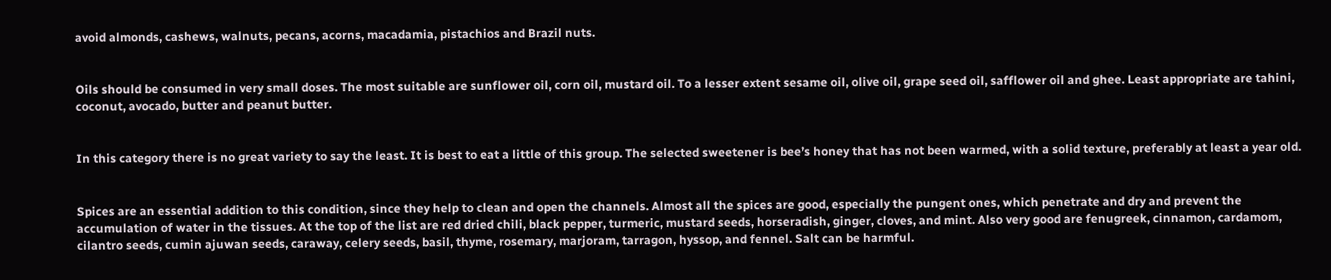avoid almonds, cashews, walnuts, pecans, acorns, macadamia, pistachios and Brazil nuts.


Oils should be consumed in very small doses. The most suitable are sunflower oil, corn oil, mustard oil. To a lesser extent sesame oil, olive oil, grape seed oil, safflower oil and ghee. Least appropriate are tahini, coconut, avocado, butter and peanut butter.


In this category there is no great variety to say the least. It is best to eat a little of this group. The selected sweetener is bee’s honey that has not been warmed, with a solid texture, preferably at least a year old.


Spices are an essential addition to this condition, since they help to clean and open the channels. Almost all the spices are good, especially the pungent ones, which penetrate and dry and prevent the accumulation of water in the tissues. At the top of the list are red dried chili, black pepper, turmeric, mustard seeds, horseradish, ginger, cloves, and mint. Also very good are fenugreek, cinnamon, cardamom, cilantro seeds, cumin ajuwan seeds, caraway, celery seeds, basil, thyme, rosemary, marjoram, tarragon, hyssop, and fennel. Salt can be harmful.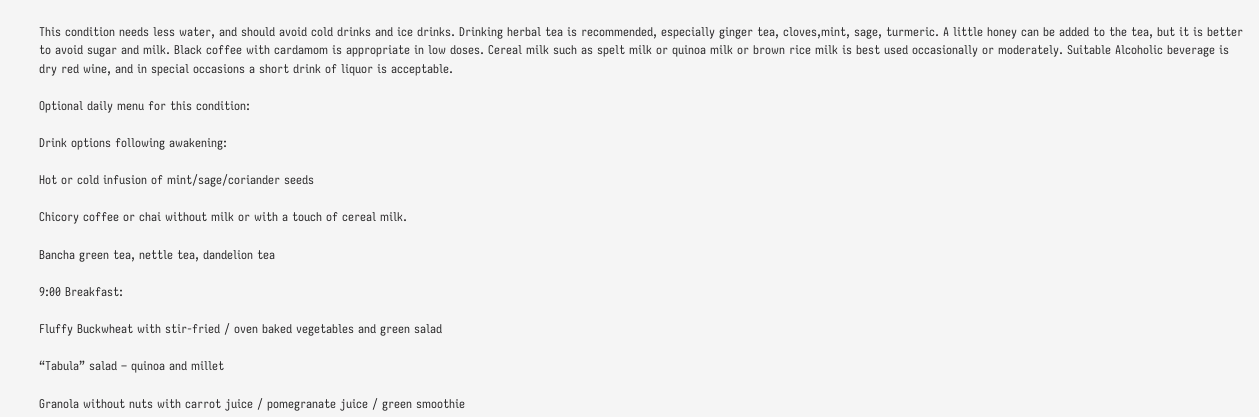This condition needs less water, and should avoid cold drinks and ice drinks. Drinking herbal tea is recommended, especially ginger tea, cloves,mint, sage, turmeric. A little honey can be added to the tea, but it is better to avoid sugar and milk. Black coffee with cardamom is appropriate in low doses. Cereal milk such as spelt milk or quinoa milk or brown rice milk is best used occasionally or moderately. Suitable Alcoholic beverage is dry red wine, and in special occasions a short drink of liquor is acceptable.

Optional daily menu for this condition:

Drink options following awakening:

Hot or cold infusion of mint/sage/coriander seeds

Chicory coffee or chai without milk or with a touch of cereal milk.

Bancha green tea, nettle tea, dandelion tea

9:00 Breakfast:

Fluffy Buckwheat with stir-fried / oven baked vegetables and green salad

“Tabula” salad – quinoa and millet

Granola without nuts with carrot juice / pomegranate juice / green smoothie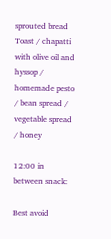sprouted bread Toast / chapatti with olive oil and hyssop / homemade pesto / bean spread / vegetable spread / honey

12:00 in between snack:

Best avoid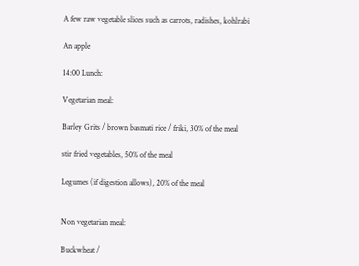A few raw vegetable slices such as carrots, radishes, kohlrabi

An apple

14:00 Lunch:

Vegetarian meal:

Barley Grits / brown basmati rice / friki, 30% of the meal

stir fried vegetables, 50% of the meal

Legumes (if digestion allows), 20% of the meal


Non vegetarian meal:

Buckwheat /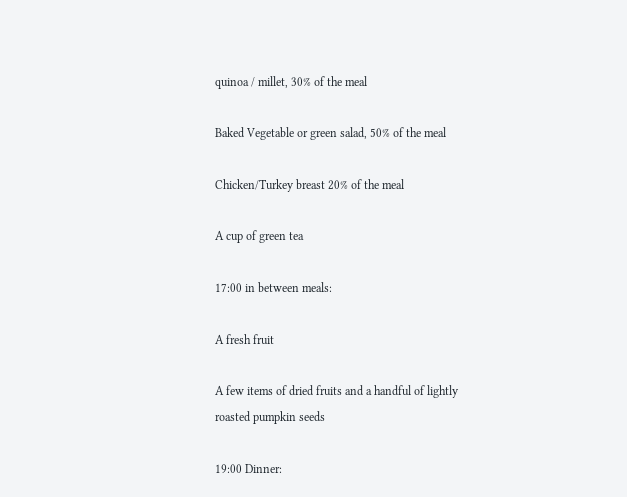quinoa / millet, 30% of the meal

Baked Vegetable or green salad, 50% of the meal

Chicken/Turkey breast 20% of the meal

A cup of green tea

17:00 in between meals:

A fresh fruit

A few items of dried fruits and a handful of lightly roasted pumpkin seeds

19:00 Dinner: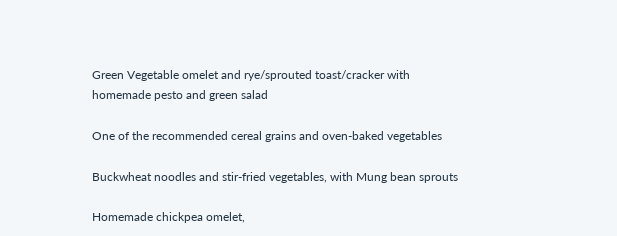Green Vegetable omelet and rye/sprouted toast/cracker with homemade pesto and green salad

One of the recommended cereal grains and oven-baked vegetables

Buckwheat noodles and stir-fried vegetables, with Mung bean sprouts

Homemade chickpea omelet,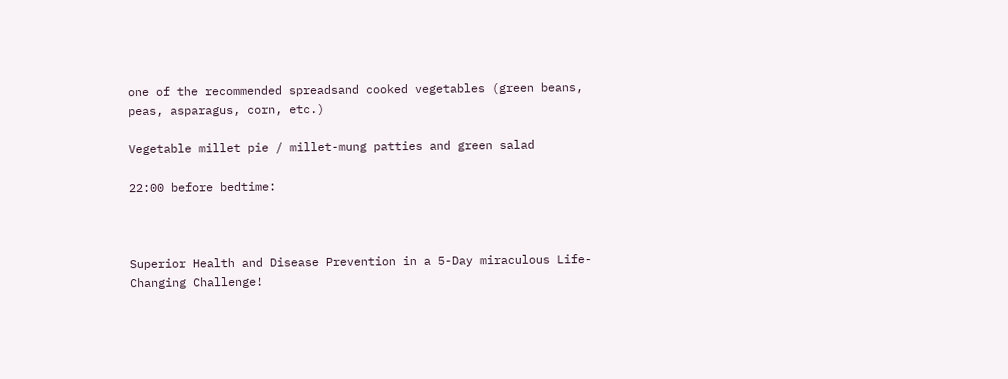one of the recommended spreadsand cooked vegetables (green beans, peas, asparagus, corn, etc.)

Vegetable millet pie / millet-mung patties and green salad

22:00 before bedtime:



Superior Health and Disease Prevention in a 5-Day miraculous Life-Changing Challenge!